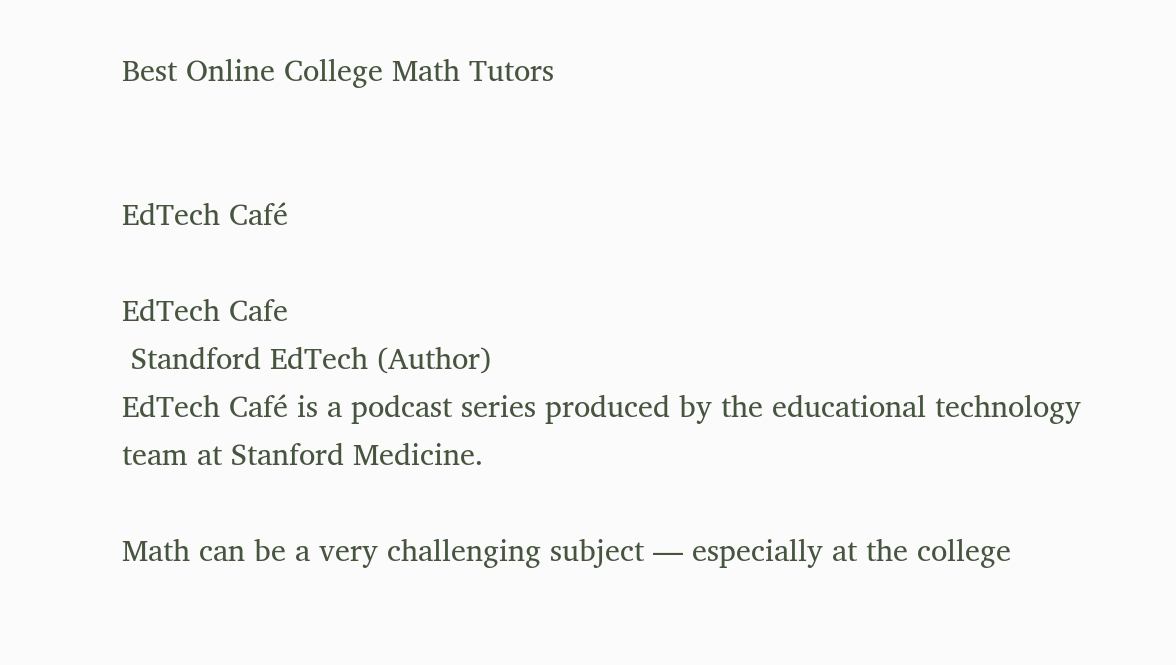Best Online College Math Tutors


EdTech Café

EdTech Cafe
 Standford EdTech (Author)
EdTech Café is a podcast series produced by the educational technology team at Stanford Medicine.

Math can be a very challenging subject — especially at the college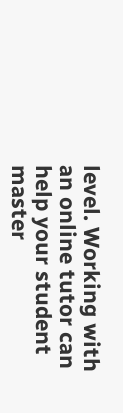level. Working with an online tutor can help your student master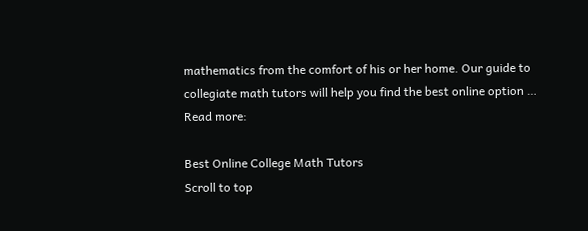mathematics from the comfort of his or her home. Our guide to collegiate math tutors will help you find the best online option …
Read more:

Best Online College Math Tutors
Scroll to top